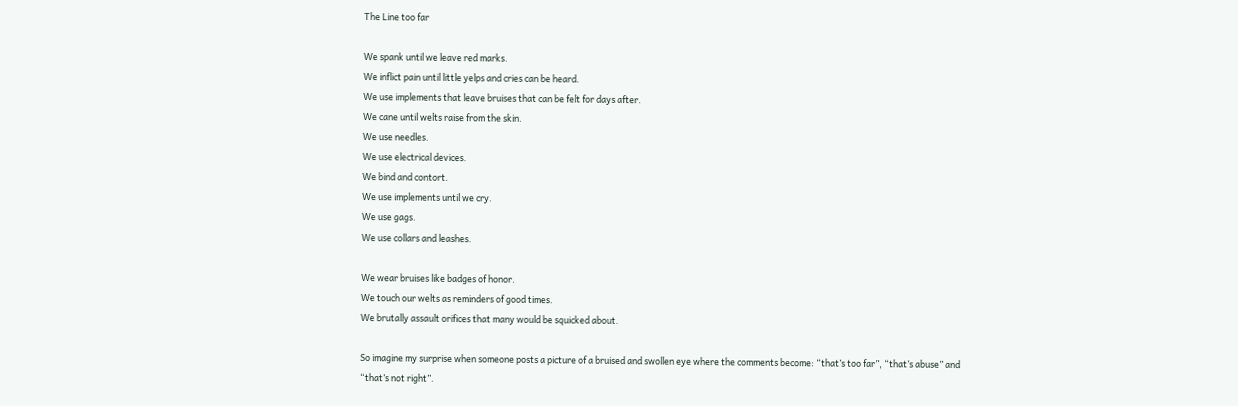The Line too far

We spank until we leave red marks.
We inflict pain until little yelps and cries can be heard.
We use implements that leave bruises that can be felt for days after.
We cane until welts raise from the skin.
We use needles.
We use electrical devices.
We bind and contort.
We use implements until we cry.
We use gags.
We use collars and leashes.

We wear bruises like badges of honor.
We touch our welts as reminders of good times.
We brutally assault orifices that many would be squicked about.

So imagine my surprise when someone posts a picture of a bruised and swollen eye where the comments become: “that’s too far”, “that’s abuse” and “that’s not right”.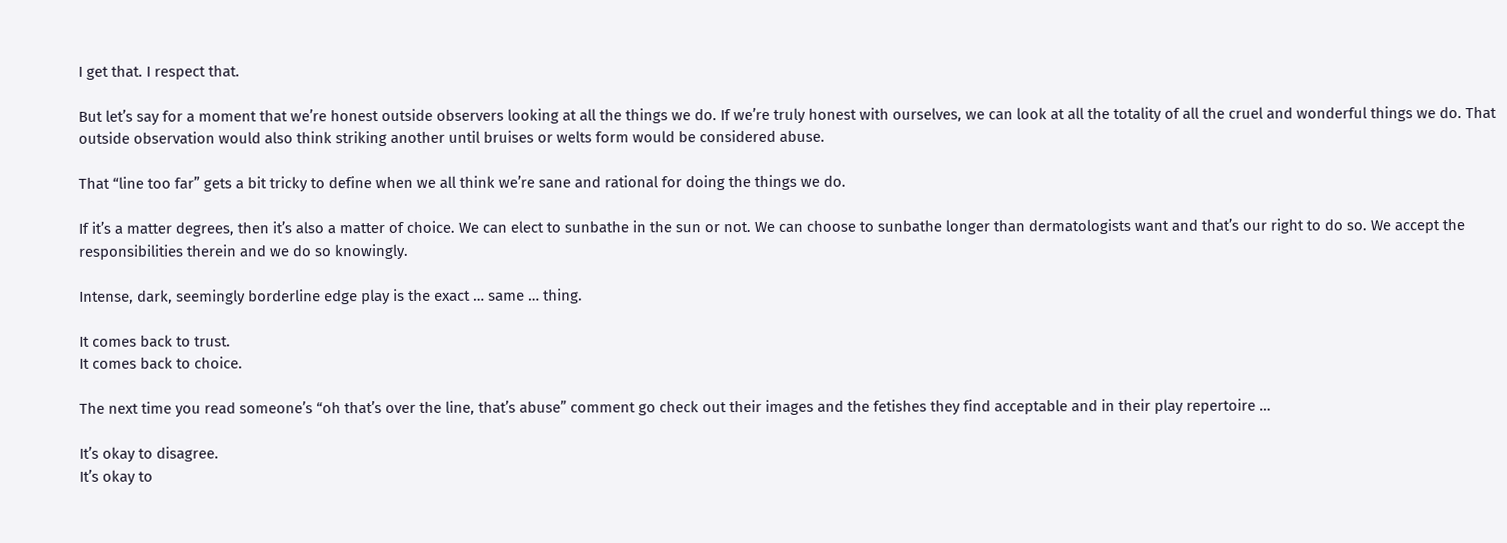I get that. I respect that.

But let’s say for a moment that we’re honest outside observers looking at all the things we do. If we’re truly honest with ourselves, we can look at all the totality of all the cruel and wonderful things we do. That outside observation would also think striking another until bruises or welts form would be considered abuse.

That “line too far” gets a bit tricky to define when we all think we’re sane and rational for doing the things we do.

If it’s a matter degrees, then it’s also a matter of choice. We can elect to sunbathe in the sun or not. We can choose to sunbathe longer than dermatologists want and that’s our right to do so. We accept the responsibilities therein and we do so knowingly.

Intense, dark, seemingly borderline edge play is the exact … same … thing.

It comes back to trust.
It comes back to choice.

The next time you read someone’s “oh that’s over the line, that’s abuse” comment go check out their images and the fetishes they find acceptable and in their play repertoire …

It’s okay to disagree.
It’s okay to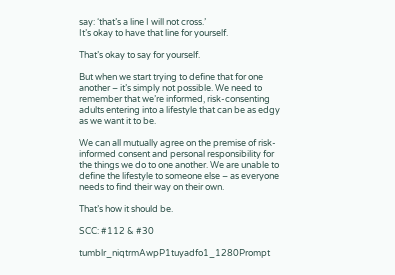say: ‘that’s a line I will not cross.’
It’s okay to have that line for yourself.

That’s okay to say for yourself.

But when we start trying to define that for one another – it’s simply not possible. We need to remember that we’re informed, risk-consenting adults entering into a lifestyle that can be as edgy as we want it to be.

We can all mutually agree on the premise of risk-informed consent and personal responsibility for the things we do to one another. We are unable to define the lifestyle to someone else – as everyone needs to find their way on their own.

That’s how it should be.

SCC: #112 & #30

tumblr_niqtrmAwpP1tuyadfo1_1280Prompt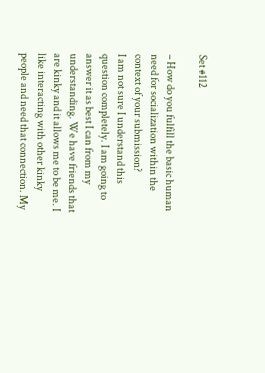Set #112

– How do you fulfill the basic human need for socialization within the context of your submission?
I am not sure I understand this question completely. I am going to answer it as best I can from my understanding. We have friends that are kinky and it allows me to be me. I like interacting with other kinky people and need that connection. My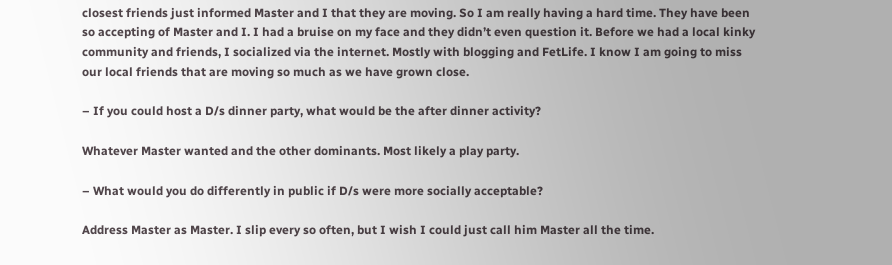closest friends just informed Master and I that they are moving. So I am really having a hard time. They have been so accepting of Master and I. I had a bruise on my face and they didn’t even question it. Before we had a local kinky community and friends, I socialized via the internet. Mostly with blogging and FetLife. I know I am going to miss our local friends that are moving so much as we have grown close.

– If you could host a D/s dinner party, what would be the after dinner activity?

Whatever Master wanted and the other dominants. Most likely a play party.

– What would you do differently in public if D/s were more socially acceptable?

Address Master as Master. I slip every so often, but I wish I could just call him Master all the time.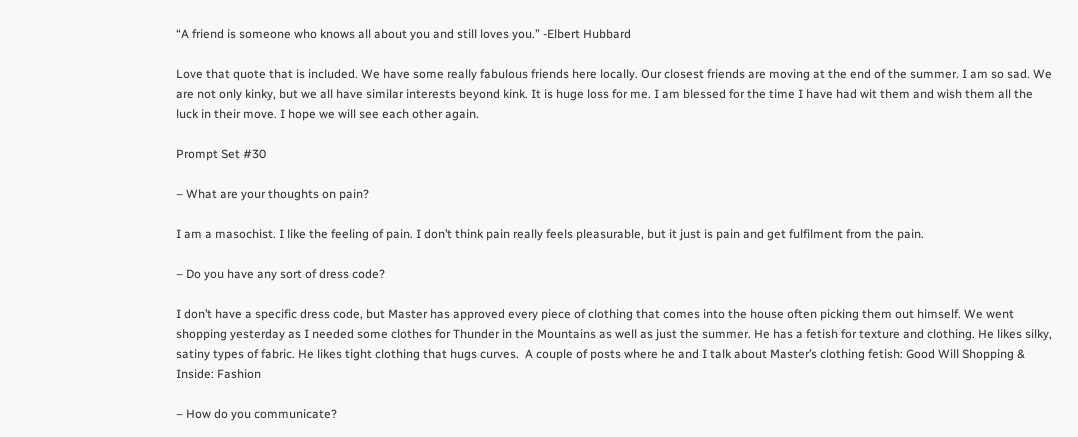“A friend is someone who knows all about you and still loves you.” -Elbert Hubbard

Love that quote that is included. We have some really fabulous friends here locally. Our closest friends are moving at the end of the summer. I am so sad. We are not only kinky, but we all have similar interests beyond kink. It is huge loss for me. I am blessed for the time I have had wit them and wish them all the luck in their move. I hope we will see each other again.

Prompt Set #30

– What are your thoughts on pain?

I am a masochist. I like the feeling of pain. I don’t think pain really feels pleasurable, but it just is pain and get fulfilment from the pain.

– Do you have any sort of dress code?

I don’t have a specific dress code, but Master has approved every piece of clothing that comes into the house often picking them out himself. We went shopping yesterday as I needed some clothes for Thunder in the Mountains as well as just the summer. He has a fetish for texture and clothing. He likes silky, satiny types of fabric. He likes tight clothing that hugs curves.  A couple of posts where he and I talk about Master’s clothing fetish: Good Will Shopping & Inside: Fashion

– How do you communicate?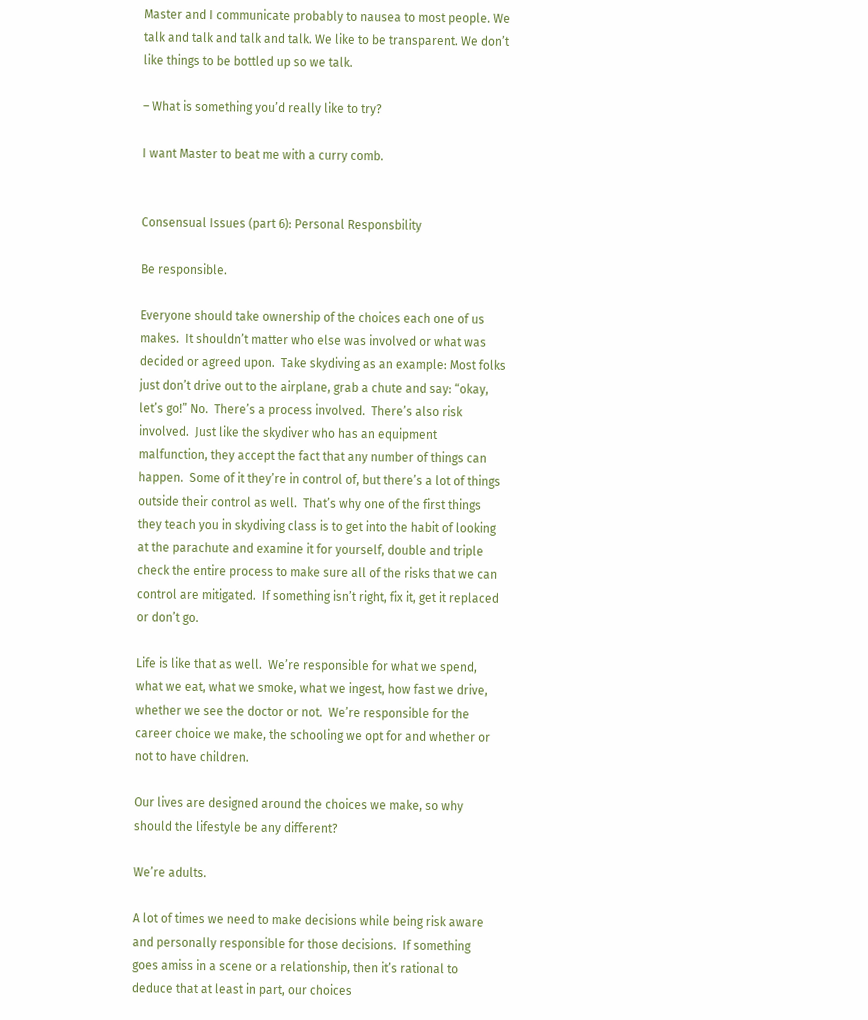Master and I communicate probably to nausea to most people. We talk and talk and talk and talk. We like to be transparent. We don’t like things to be bottled up so we talk.

– What is something you’d really like to try?

I want Master to beat me with a curry comb.


Consensual Issues (part 6): Personal Responsbility

Be responsible.

Everyone should take ownership of the choices each one of us makes.  It shouldn’t matter who else was involved or what was decided or agreed upon.  Take skydiving as an example: Most folks just don’t drive out to the airplane, grab a chute and say: “okay, let’s go!” No.  There’s a process involved.  There’s also risk involved.  Just like the skydiver who has an equipment malfunction, they accept the fact that any number of things can happen.  Some of it they’re in control of, but there’s a lot of things outside their control as well.  That’s why one of the first things they teach you in skydiving class is to get into the habit of looking at the parachute and examine it for yourself, double and triple check the entire process to make sure all of the risks that we can control are mitigated.  If something isn’t right, fix it, get it replaced or don’t go.

Life is like that as well.  We’re responsible for what we spend, what we eat, what we smoke, what we ingest, how fast we drive, whether we see the doctor or not.  We’re responsible for the career choice we make, the schooling we opt for and whether or not to have children.

Our lives are designed around the choices we make, so why should the lifestyle be any different?

We’re adults.

A lot of times we need to make decisions while being risk aware and personally responsible for those decisions.  If something goes amiss in a scene or a relationship, then it’s rational to deduce that at least in part, our choices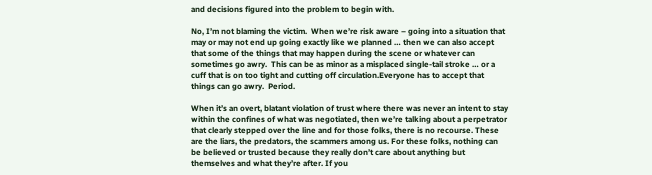and decisions figured into the problem to begin with.

No, I’m not blaming the victim.  When we’re risk aware – going into a situation that may or may not end up going exactly like we planned … then we can also accept that some of the things that may happen during the scene or whatever can sometimes go awry.  This can be as minor as a misplaced single-tail stroke … or a cuff that is on too tight and cutting off circulation.Everyone has to accept that things can go awry.  Period.

When it’s an overt, blatant violation of trust where there was never an intent to stay within the confines of what was negotiated, then we’re talking about a perpetrator that clearly stepped over the line and for those folks, there is no recourse. These are the liars, the predators, the scammers among us. For these folks, nothing can be believed or trusted because they really don’t care about anything but themselves and what they’re after. If you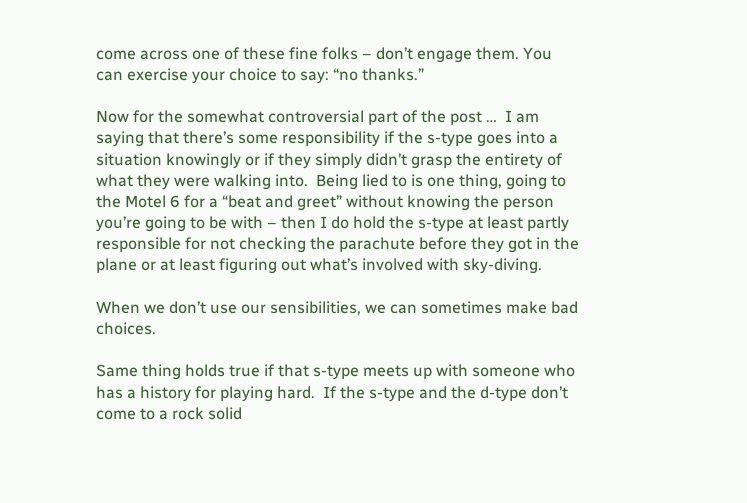come across one of these fine folks – don’t engage them. You can exercise your choice to say: “no thanks.”

Now for the somewhat controversial part of the post …  I am saying that there’s some responsibility if the s-type goes into a situation knowingly or if they simply didn’t grasp the entirety of what they were walking into.  Being lied to is one thing, going to the Motel 6 for a “beat and greet” without knowing the person you’re going to be with – then I do hold the s-type at least partly responsible for not checking the parachute before they got in the plane or at least figuring out what’s involved with sky-diving.

When we don’t use our sensibilities, we can sometimes make bad choices.

Same thing holds true if that s-type meets up with someone who has a history for playing hard.  If the s-type and the d-type don’t come to a rock solid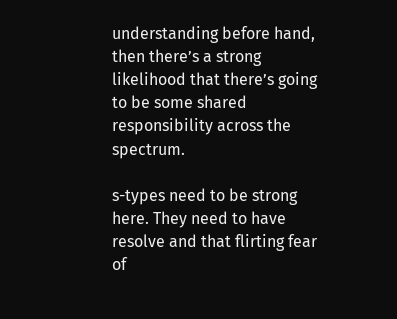understanding before hand, then there’s a strong likelihood that there’s going to be some shared responsibility across the spectrum.

s-types need to be strong here. They need to have resolve and that flirting fear of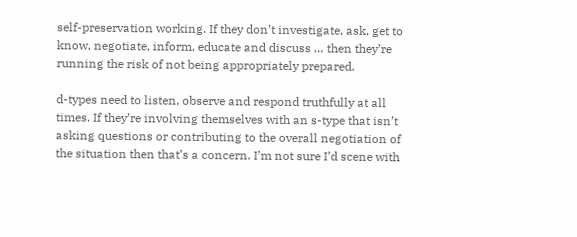self-preservation working. If they don’t investigate, ask, get to know, negotiate, inform, educate and discuss … then they’re running the risk of not being appropriately prepared.

d-types need to listen, observe and respond truthfully at all times. If they’re involving themselves with an s-type that isn’t asking questions or contributing to the overall negotiation of the situation then that’s a concern. I’m not sure I’d scene with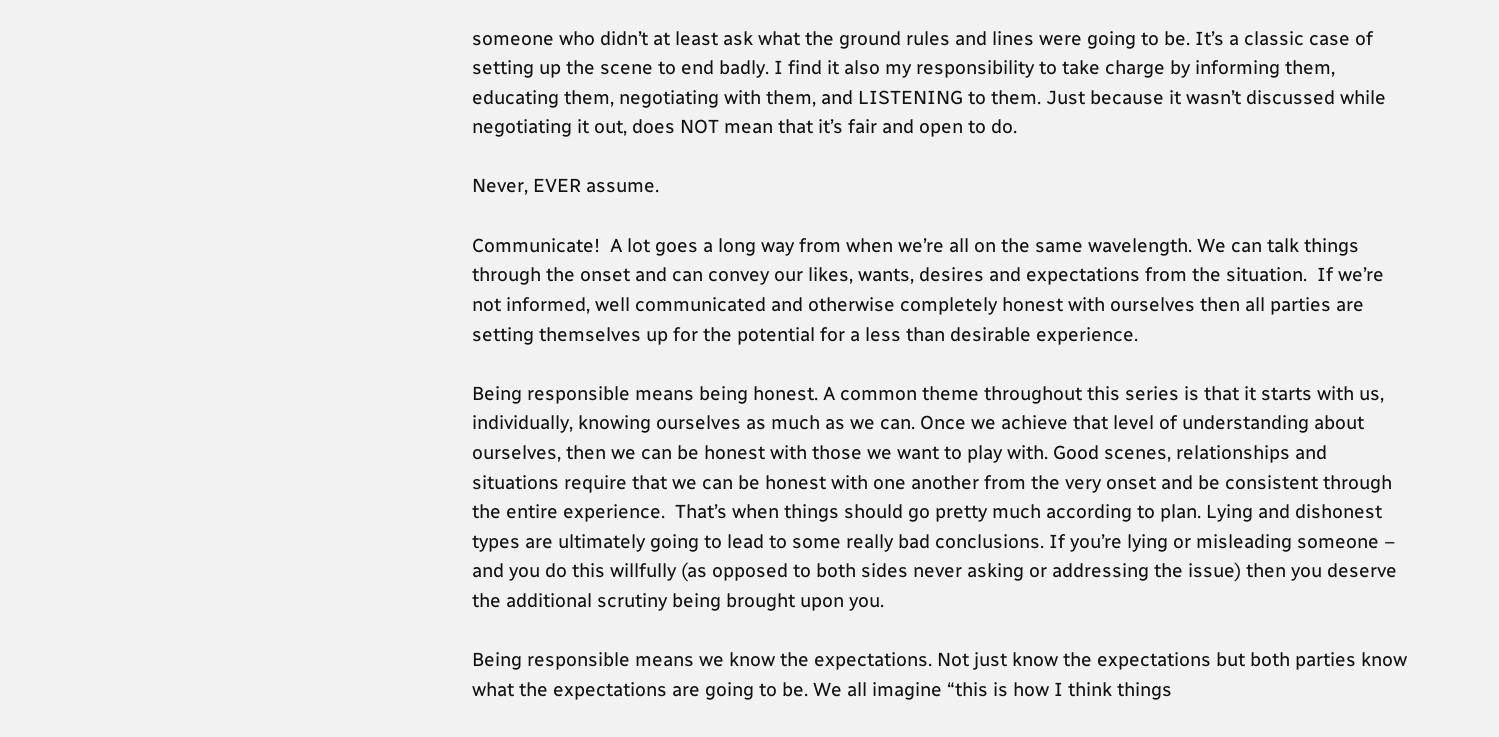someone who didn’t at least ask what the ground rules and lines were going to be. It’s a classic case of setting up the scene to end badly. I find it also my responsibility to take charge by informing them, educating them, negotiating with them, and LISTENING to them. Just because it wasn’t discussed while negotiating it out, does NOT mean that it’s fair and open to do.

Never, EVER assume.

Communicate!  A lot goes a long way from when we’re all on the same wavelength. We can talk things through the onset and can convey our likes, wants, desires and expectations from the situation.  If we’re not informed, well communicated and otherwise completely honest with ourselves then all parties are setting themselves up for the potential for a less than desirable experience.

Being responsible means being honest. A common theme throughout this series is that it starts with us, individually, knowing ourselves as much as we can. Once we achieve that level of understanding about ourselves, then we can be honest with those we want to play with. Good scenes, relationships and situations require that we can be honest with one another from the very onset and be consistent through the entire experience.  That’s when things should go pretty much according to plan. Lying and dishonest types are ultimately going to lead to some really bad conclusions. If you’re lying or misleading someone – and you do this willfully (as opposed to both sides never asking or addressing the issue) then you deserve the additional scrutiny being brought upon you.

Being responsible means we know the expectations. Not just know the expectations but both parties know what the expectations are going to be. We all imagine “this is how I think things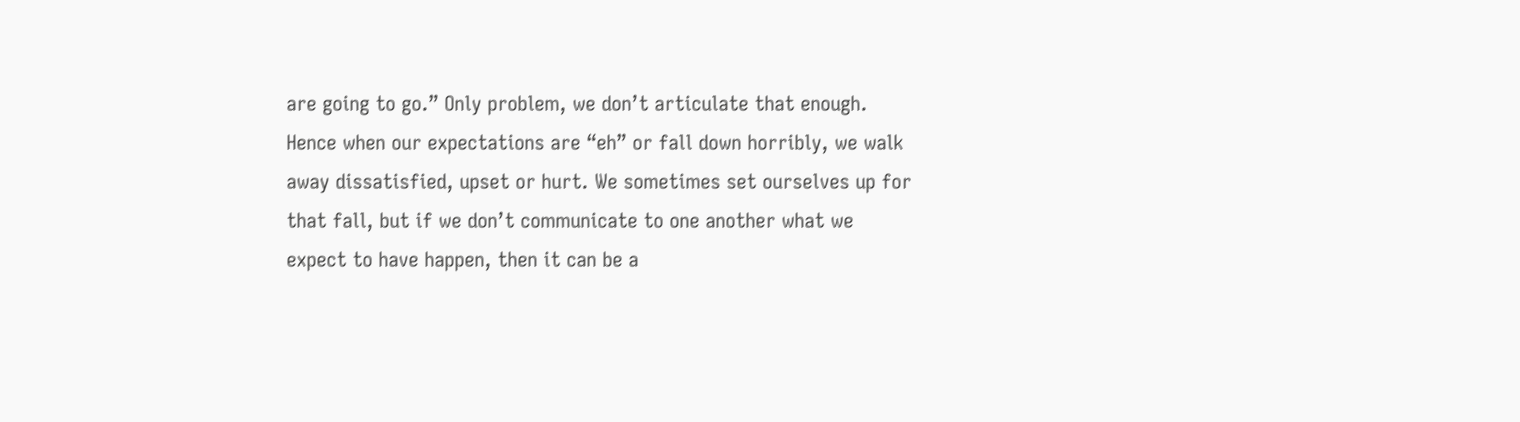are going to go.” Only problem, we don’t articulate that enough. Hence when our expectations are “eh” or fall down horribly, we walk away dissatisfied, upset or hurt. We sometimes set ourselves up for that fall, but if we don’t communicate to one another what we expect to have happen, then it can be a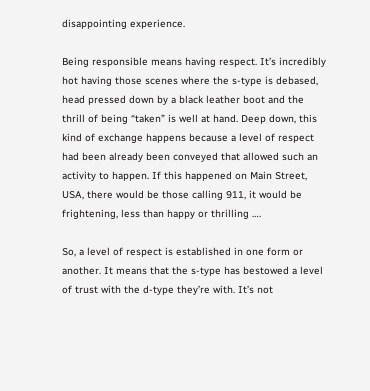disappointing experience.

Being responsible means having respect. It’s incredibly hot having those scenes where the s-type is debased, head pressed down by a black leather boot and the thrill of being “taken” is well at hand. Deep down, this kind of exchange happens because a level of respect had been already been conveyed that allowed such an activity to happen. If this happened on Main Street, USA, there would be those calling 911, it would be frightening, less than happy or thrilling ….

So, a level of respect is established in one form or another. It means that the s-type has bestowed a level of trust with the d-type they’re with. It’s not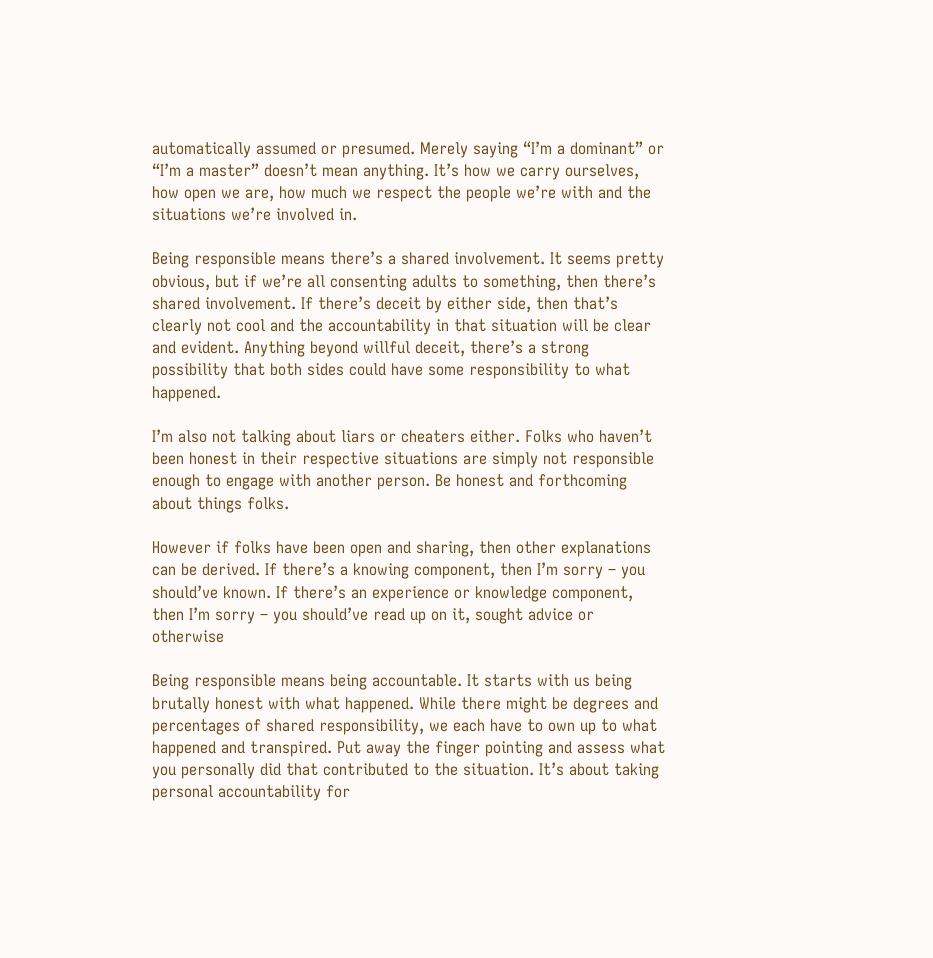automatically assumed or presumed. Merely saying “I’m a dominant” or “I’m a master” doesn’t mean anything. It’s how we carry ourselves, how open we are, how much we respect the people we’re with and the situations we’re involved in.

Being responsible means there’s a shared involvement. It seems pretty obvious, but if we’re all consenting adults to something, then there’s shared involvement. If there’s deceit by either side, then that’s clearly not cool and the accountability in that situation will be clear and evident. Anything beyond willful deceit, there’s a strong possibility that both sides could have some responsibility to what happened.

I’m also not talking about liars or cheaters either. Folks who haven’t been honest in their respective situations are simply not responsible enough to engage with another person. Be honest and forthcoming about things folks.

However if folks have been open and sharing, then other explanations can be derived. If there’s a knowing component, then I’m sorry – you should’ve known. If there’s an experience or knowledge component, then I’m sorry – you should’ve read up on it, sought advice or otherwise

Being responsible means being accountable. It starts with us being brutally honest with what happened. While there might be degrees and percentages of shared responsibility, we each have to own up to what happened and transpired. Put away the finger pointing and assess what you personally did that contributed to the situation. It’s about taking personal accountability for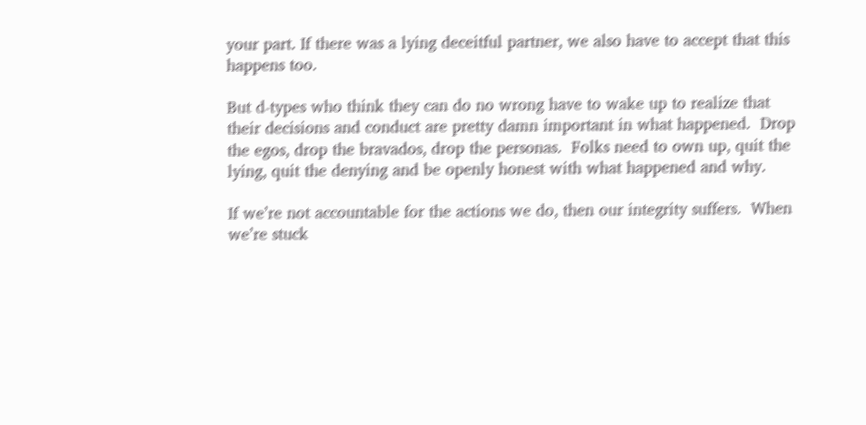your part. If there was a lying deceitful partner, we also have to accept that this happens too.

But d-types who think they can do no wrong have to wake up to realize that their decisions and conduct are pretty damn important in what happened.  Drop the egos, drop the bravados, drop the personas.  Folks need to own up, quit the lying, quit the denying and be openly honest with what happened and why.

If we’re not accountable for the actions we do, then our integrity suffers.  When we’re stuck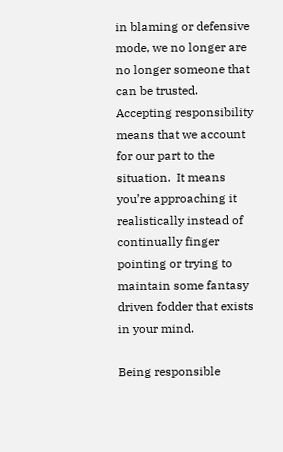in blaming or defensive mode, we no longer are no longer someone that can be trusted.  Accepting responsibility means that we account for our part to the situation.  It means you’re approaching it realistically instead of continually finger pointing or trying to maintain some fantasy driven fodder that exists in your mind.

Being responsible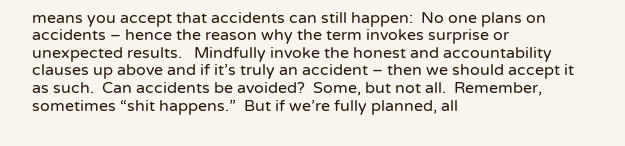means you accept that accidents can still happen:  No one plans on accidents – hence the reason why the term invokes surprise or unexpected results.   Mindfully invoke the honest and accountability clauses up above and if it’s truly an accident – then we should accept it as such.  Can accidents be avoided?  Some, but not all.  Remember, sometimes “shit happens.”  But if we’re fully planned, all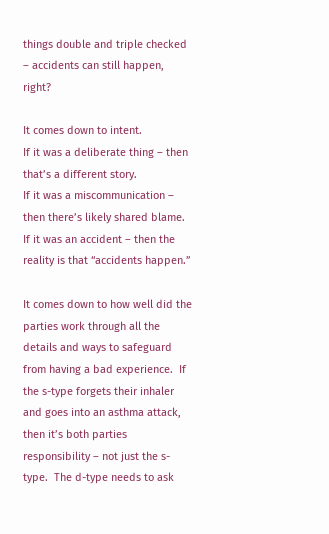things double and triple checked – accidents can still happen, right?

It comes down to intent.
If it was a deliberate thing – then that’s a different story.
If it was a miscommunication – then there’s likely shared blame.
If it was an accident – then the reality is that “accidents happen.”

It comes down to how well did the parties work through all the details and ways to safeguard from having a bad experience.  If the s-type forgets their inhaler and goes into an asthma attack, then it’s both parties responsibility – not just the s-type.  The d-type needs to ask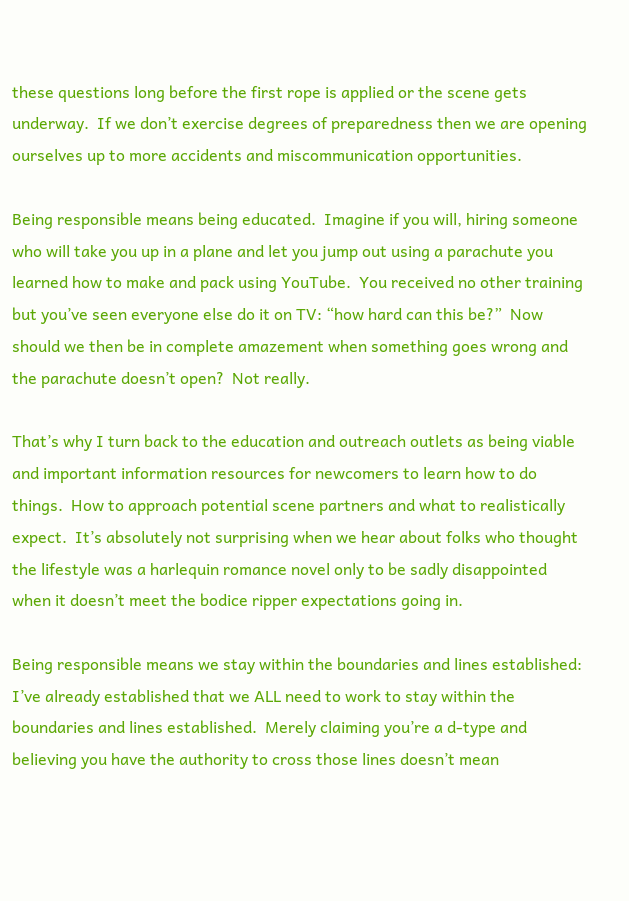these questions long before the first rope is applied or the scene gets underway.  If we don’t exercise degrees of preparedness then we are opening ourselves up to more accidents and miscommunication opportunities.

Being responsible means being educated.  Imagine if you will, hiring someone who will take you up in a plane and let you jump out using a parachute you learned how to make and pack using YouTube.  You received no other training but you’ve seen everyone else do it on TV: “how hard can this be?”  Now should we then be in complete amazement when something goes wrong and the parachute doesn’t open?  Not really.

That’s why I turn back to the education and outreach outlets as being viable and important information resources for newcomers to learn how to do things.  How to approach potential scene partners and what to realistically expect.  It’s absolutely not surprising when we hear about folks who thought the lifestyle was a harlequin romance novel only to be sadly disappointed when it doesn’t meet the bodice ripper expectations going in.

Being responsible means we stay within the boundaries and lines established: I’ve already established that we ALL need to work to stay within the boundaries and lines established.  Merely claiming you’re a d-type and believing you have the authority to cross those lines doesn’t mean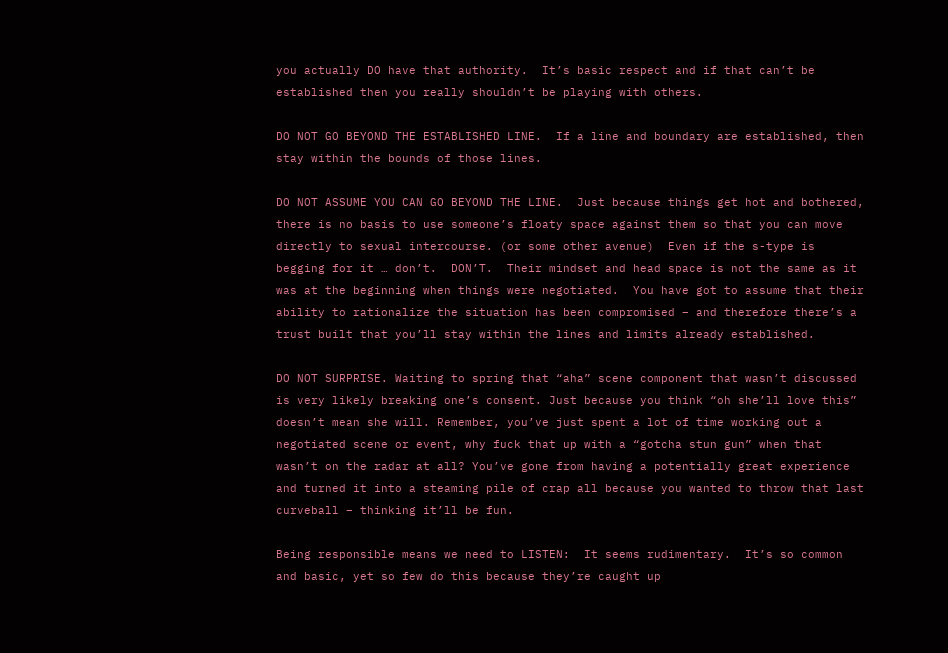you actually DO have that authority.  It’s basic respect and if that can’t be established then you really shouldn’t be playing with others.

DO NOT GO BEYOND THE ESTABLISHED LINE.  If a line and boundary are established, then stay within the bounds of those lines.

DO NOT ASSUME YOU CAN GO BEYOND THE LINE.  Just because things get hot and bothered, there is no basis to use someone’s floaty space against them so that you can move directly to sexual intercourse. (or some other avenue)  Even if the s-type is begging for it … don’t.  DON’T.  Their mindset and head space is not the same as it was at the beginning when things were negotiated.  You have got to assume that their ability to rationalize the situation has been compromised – and therefore there’s a trust built that you’ll stay within the lines and limits already established.

DO NOT SURPRISE. Waiting to spring that “aha” scene component that wasn’t discussed is very likely breaking one’s consent. Just because you think “oh she’ll love this” doesn’t mean she will. Remember, you’ve just spent a lot of time working out a negotiated scene or event, why fuck that up with a “gotcha stun gun” when that wasn’t on the radar at all? You’ve gone from having a potentially great experience and turned it into a steaming pile of crap all because you wanted to throw that last curveball – thinking it’ll be fun.

Being responsible means we need to LISTEN:  It seems rudimentary.  It’s so common and basic, yet so few do this because they’re caught up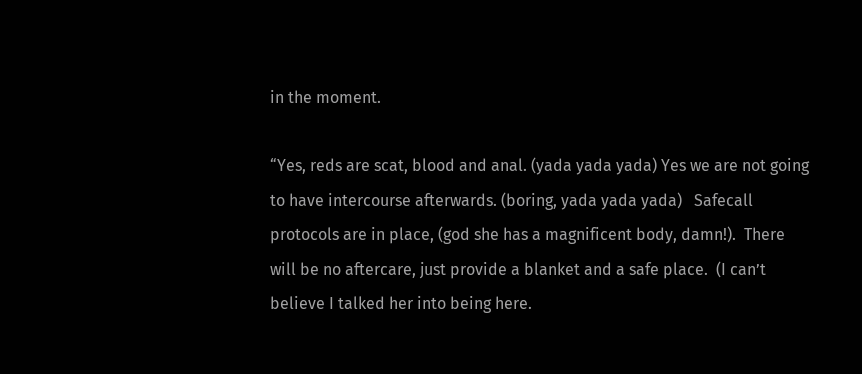in the moment.

“Yes, reds are scat, blood and anal. (yada yada yada) Yes we are not going to have intercourse afterwards. (boring, yada yada yada)   Safecall protocols are in place, (god she has a magnificent body, damn!).  There will be no aftercare, just provide a blanket and a safe place.  (I can’t believe I talked her into being here.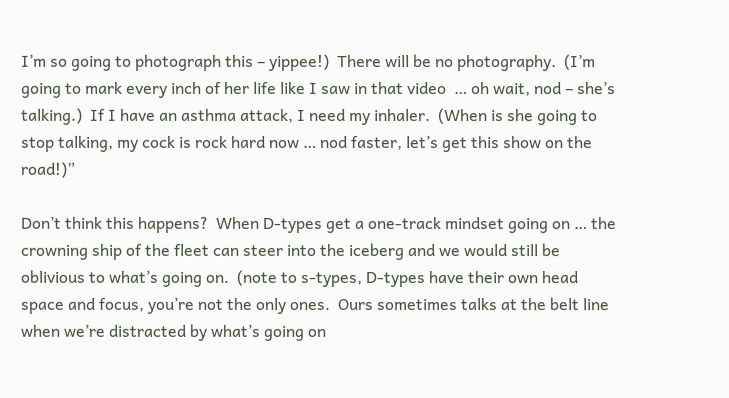I’m so going to photograph this – yippee!)  There will be no photography.  (I’m going to mark every inch of her life like I saw in that video  … oh wait, nod – she’s talking.)  If I have an asthma attack, I need my inhaler.  (When is she going to stop talking, my cock is rock hard now … nod faster, let’s get this show on the road!)”

Don’t think this happens?  When D-types get a one-track mindset going on … the crowning ship of the fleet can steer into the iceberg and we would still be oblivious to what’s going on.  (note to s-types, D-types have their own head space and focus, you’re not the only ones.  Ours sometimes talks at the belt line when we’re distracted by what’s going on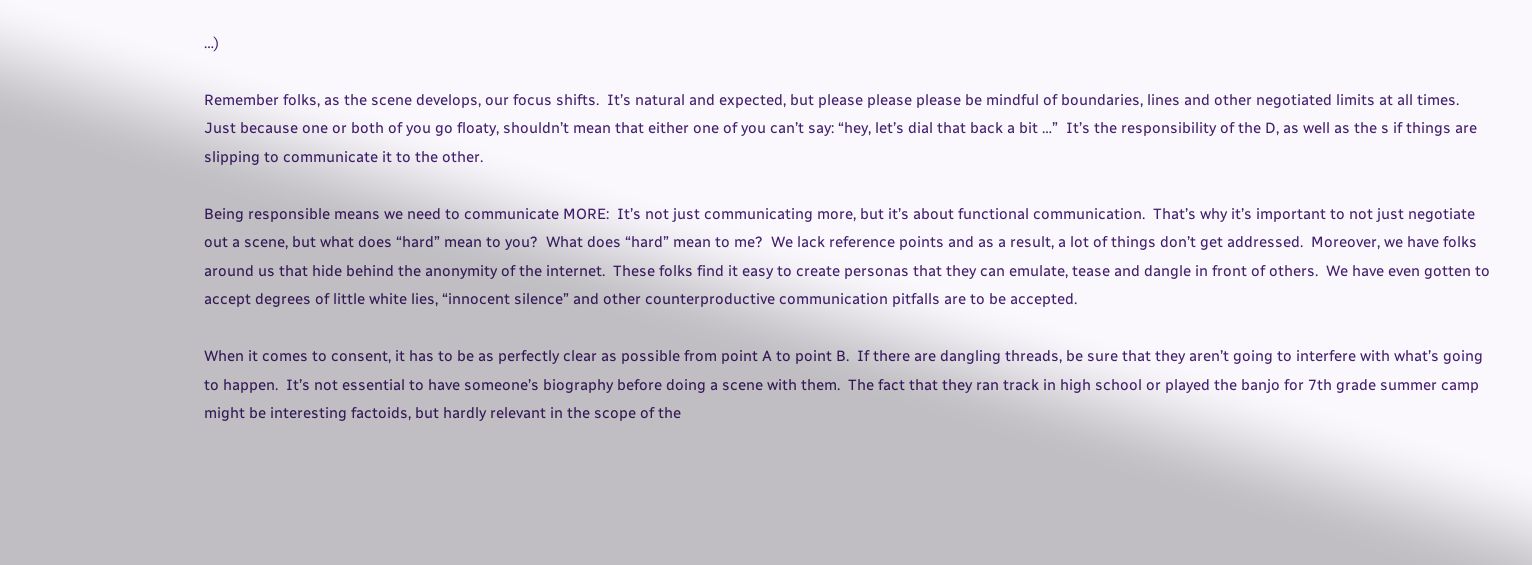…)

Remember folks, as the scene develops, our focus shifts.  It’s natural and expected, but please please please be mindful of boundaries, lines and other negotiated limits at all times.  Just because one or both of you go floaty, shouldn’t mean that either one of you can’t say: “hey, let’s dial that back a bit …”  It’s the responsibility of the D, as well as the s if things are slipping to communicate it to the other.

Being responsible means we need to communicate MORE:  It’s not just communicating more, but it’s about functional communication.  That’s why it’s important to not just negotiate out a scene, but what does “hard” mean to you?  What does “hard” mean to me?  We lack reference points and as a result, a lot of things don’t get addressed.  Moreover, we have folks around us that hide behind the anonymity of the internet.  These folks find it easy to create personas that they can emulate, tease and dangle in front of others.  We have even gotten to accept degrees of little white lies, “innocent silence” and other counterproductive communication pitfalls are to be accepted.

When it comes to consent, it has to be as perfectly clear as possible from point A to point B.  If there are dangling threads, be sure that they aren’t going to interfere with what’s going to happen.  It’s not essential to have someone’s biography before doing a scene with them.  The fact that they ran track in high school or played the banjo for 7th grade summer camp might be interesting factoids, but hardly relevant in the scope of the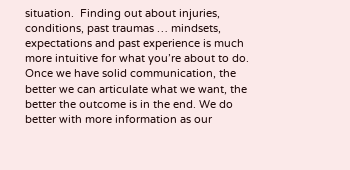situation.  Finding out about injuries, conditions, past traumas … mindsets, expectations and past experience is much more intuitive for what you’re about to do.  Once we have solid communication, the better we can articulate what we want, the better the outcome is in the end. We do better with more information as our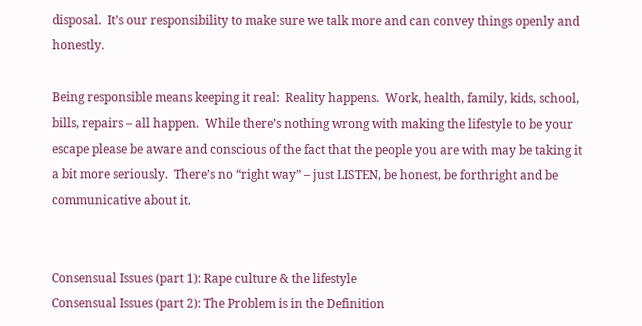disposal.  It’s our responsibility to make sure we talk more and can convey things openly and honestly.

Being responsible means keeping it real:  Reality happens.  Work, health, family, kids, school, bills, repairs – all happen.  While there’s nothing wrong with making the lifestyle to be your escape please be aware and conscious of the fact that the people you are with may be taking it a bit more seriously.  There’s no “right way” – just LISTEN, be honest, be forthright and be communicative about it.


Consensual Issues (part 1): Rape culture & the lifestyle
Consensual Issues (part 2): The Problem is in the Definition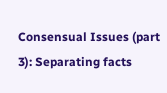Consensual Issues (part 3): Separating facts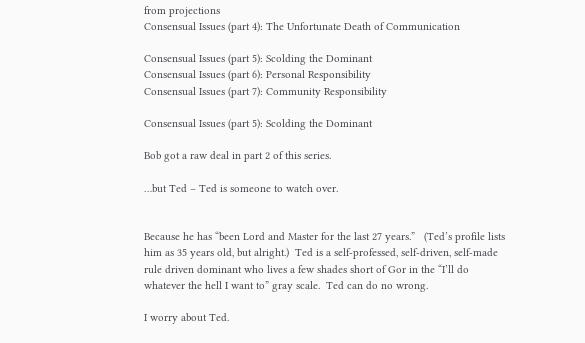from projections
Consensual Issues (part 4): The Unfortunate Death of Communication

Consensual Issues (part 5): Scolding the Dominant
Consensual Issues (part 6): Personal Responsibility
Consensual Issues (part 7): Community Responsibility

Consensual Issues (part 5): Scolding the Dominant

Bob got a raw deal in part 2 of this series.

…but Ted – Ted is someone to watch over.


Because he has “been Lord and Master for the last 27 years.”   (Ted’s profile lists him as 35 years old, but alright.)  Ted is a self-professed, self-driven, self-made rule driven dominant who lives a few shades short of Gor in the “I’ll do whatever the hell I want to” gray scale.  Ted can do no wrong.

I worry about Ted.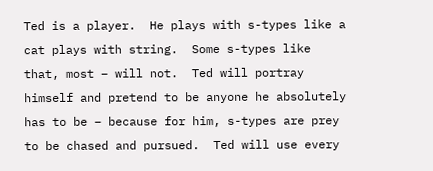Ted is a player.  He plays with s-types like a cat plays with string.  Some s-types like that, most – will not.  Ted will portray himself and pretend to be anyone he absolutely has to be – because for him, s-types are prey to be chased and pursued.  Ted will use every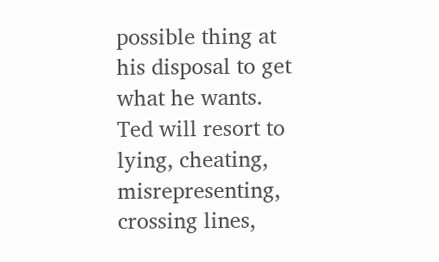possible thing at his disposal to get what he wants.  Ted will resort to lying, cheating, misrepresenting, crossing lines,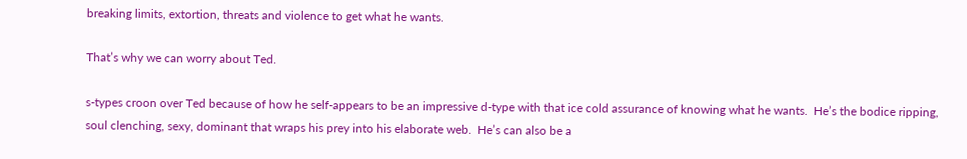breaking limits, extortion, threats and violence to get what he wants.

That’s why we can worry about Ted.

s-types croon over Ted because of how he self-appears to be an impressive d-type with that ice cold assurance of knowing what he wants.  He’s the bodice ripping, soul clenching, sexy, dominant that wraps his prey into his elaborate web.  He’s can also be a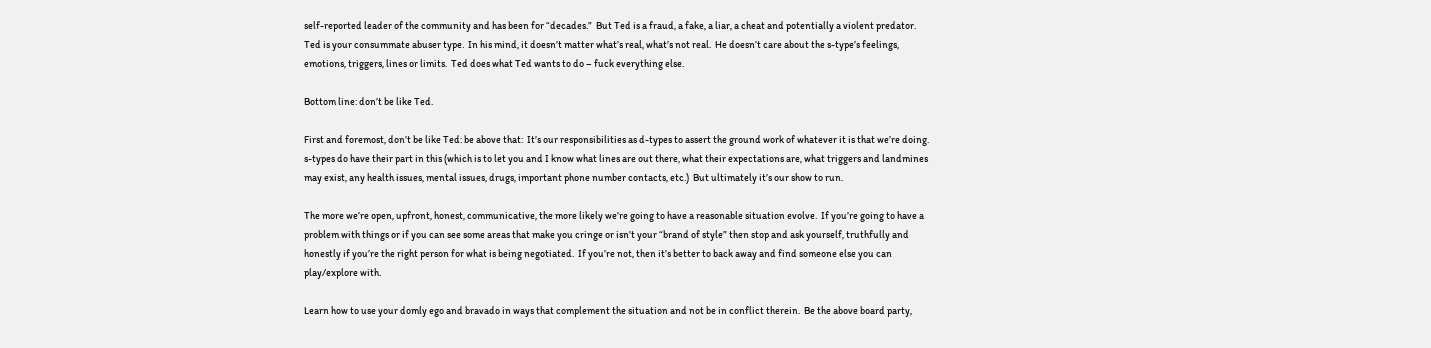self-reported leader of the community and has been for “decades.”  But Ted is a fraud, a fake, a liar, a cheat and potentially a violent predator.  Ted is your consummate abuser type.  In his mind, it doesn’t matter what’s real, what’s not real.  He doesn’t care about the s-type’s feelings, emotions, triggers, lines or limits.  Ted does what Ted wants to do – fuck everything else.

Bottom line: don’t be like Ted.

First and foremost, don’t be like Ted: be above that:  It’s our responsibilities as d-types to assert the ground work of whatever it is that we’re doing.  s-types do have their part in this (which is to let you and I know what lines are out there, what their expectations are, what triggers and landmines may exist, any health issues, mental issues, drugs, important phone number contacts, etc.)  But ultimately it’s our show to run.

The more we’re open, upfront, honest, communicative, the more likely we’re going to have a reasonable situation evolve.  If you’re going to have a problem with things or if you can see some areas that make you cringe or isn’t your “brand of style” then stop and ask yourself, truthfully and honestly if you’re the right person for what is being negotiated.  If you’re not, then it’s better to back away and find someone else you can play/explore with.

Learn how to use your domly ego and bravado in ways that complement the situation and not be in conflict therein.  Be the above board party,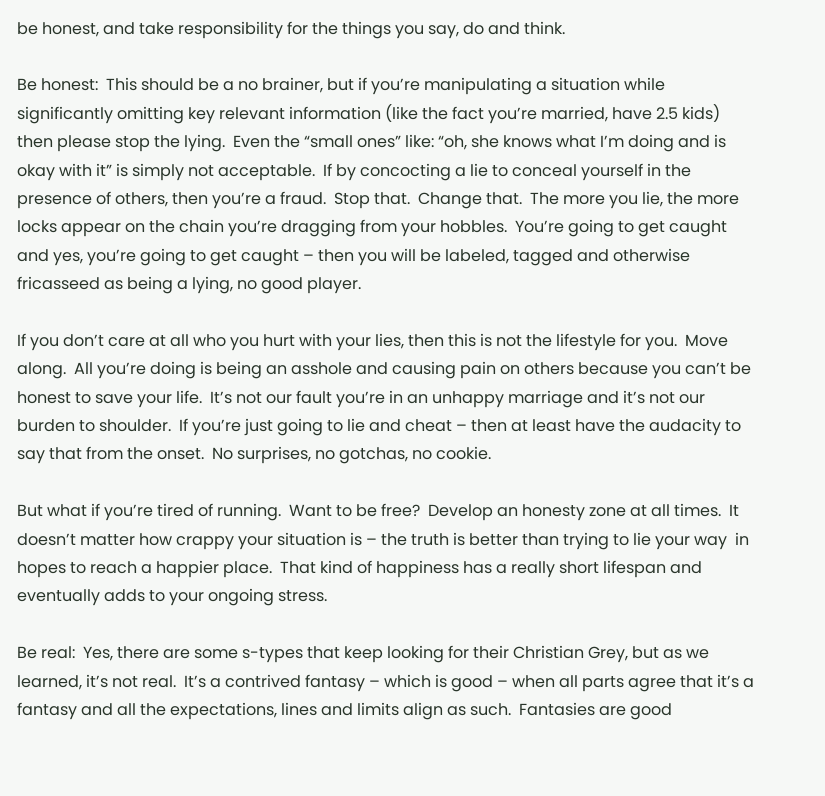be honest, and take responsibility for the things you say, do and think.

Be honest:  This should be a no brainer, but if you’re manipulating a situation while significantly omitting key relevant information (like the fact you’re married, have 2.5 kids) then please stop the lying.  Even the “small ones” like: “oh, she knows what I’m doing and is okay with it” is simply not acceptable.  If by concocting a lie to conceal yourself in the presence of others, then you’re a fraud.  Stop that.  Change that.  The more you lie, the more locks appear on the chain you’re dragging from your hobbles.  You’re going to get caught and yes, you’re going to get caught – then you will be labeled, tagged and otherwise fricasseed as being a lying, no good player.

If you don’t care at all who you hurt with your lies, then this is not the lifestyle for you.  Move along.  All you’re doing is being an asshole and causing pain on others because you can’t be honest to save your life.  It’s not our fault you’re in an unhappy marriage and it’s not our burden to shoulder.  If you’re just going to lie and cheat – then at least have the audacity to say that from the onset.  No surprises, no gotchas, no cookie.

But what if you’re tired of running.  Want to be free?  Develop an honesty zone at all times.  It doesn’t matter how crappy your situation is – the truth is better than trying to lie your way  in hopes to reach a happier place.  That kind of happiness has a really short lifespan and eventually adds to your ongoing stress.

Be real:  Yes, there are some s-types that keep looking for their Christian Grey, but as we learned, it’s not real.  It’s a contrived fantasy – which is good – when all parts agree that it’s a fantasy and all the expectations, lines and limits align as such.  Fantasies are good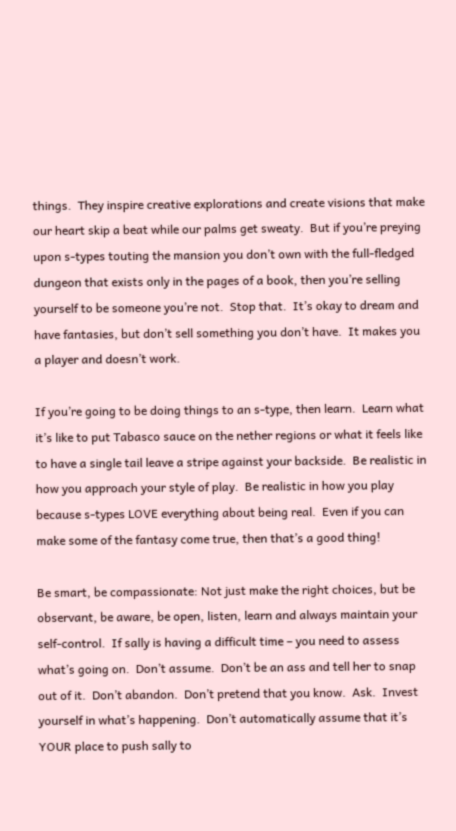things.  They inspire creative explorations and create visions that make our heart skip a beat while our palms get sweaty.  But if you’re preying upon s-types touting the mansion you don’t own with the full-fledged dungeon that exists only in the pages of a book, then you’re selling yourself to be someone you’re not.  Stop that.  It’s okay to dream and have fantasies, but don’t sell something you don’t have.  It makes you a player and doesn’t work.

If you’re going to be doing things to an s-type, then learn.  Learn what it’s like to put Tabasco sauce on the nether regions or what it feels like to have a single tail leave a stripe against your backside.  Be realistic in how you approach your style of play.  Be realistic in how you play because s-types LOVE everything about being real.  Even if you can make some of the fantasy come true, then that’s a good thing!

Be smart, be compassionate: Not just make the right choices, but be observant, be aware, be open, listen, learn and always maintain your self-control.  If sally is having a difficult time – you need to assess what’s going on.  Don’t assume.  Don’t be an ass and tell her to snap out of it.  Don’t abandon.  Don’t pretend that you know.  Ask.  Invest yourself in what’s happening.  Don’t automatically assume that it’s YOUR place to push sally to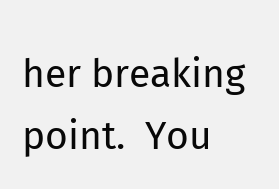her breaking point.  You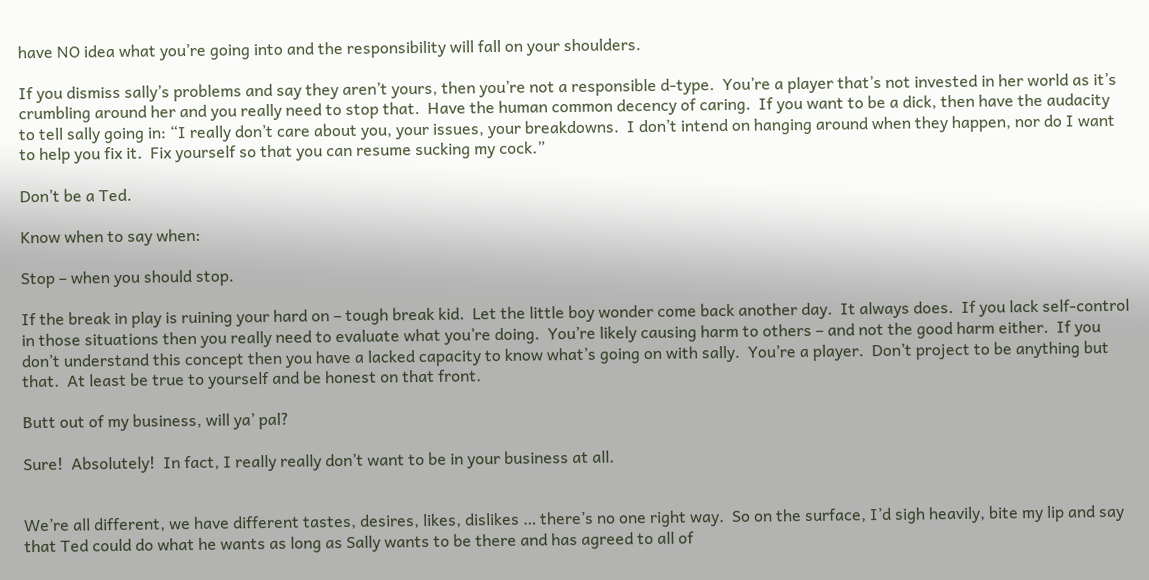have NO idea what you’re going into and the responsibility will fall on your shoulders.

If you dismiss sally’s problems and say they aren’t yours, then you’re not a responsible d-type.  You’re a player that’s not invested in her world as it’s crumbling around her and you really need to stop that.  Have the human common decency of caring.  If you want to be a dick, then have the audacity to tell sally going in: “I really don’t care about you, your issues, your breakdowns.  I don’t intend on hanging around when they happen, nor do I want to help you fix it.  Fix yourself so that you can resume sucking my cock.”

Don’t be a Ted.

Know when to say when:

Stop – when you should stop.

If the break in play is ruining your hard on – tough break kid.  Let the little boy wonder come back another day.  It always does.  If you lack self-control in those situations then you really need to evaluate what you’re doing.  You’re likely causing harm to others – and not the good harm either.  If you don’t understand this concept then you have a lacked capacity to know what’s going on with sally.  You’re a player.  Don’t project to be anything but that.  At least be true to yourself and be honest on that front.

Butt out of my business, will ya’ pal?

Sure!  Absolutely!  In fact, I really really don’t want to be in your business at all.


We’re all different, we have different tastes, desires, likes, dislikes … there’s no one right way.  So on the surface, I’d sigh heavily, bite my lip and say that Ted could do what he wants as long as Sally wants to be there and has agreed to all of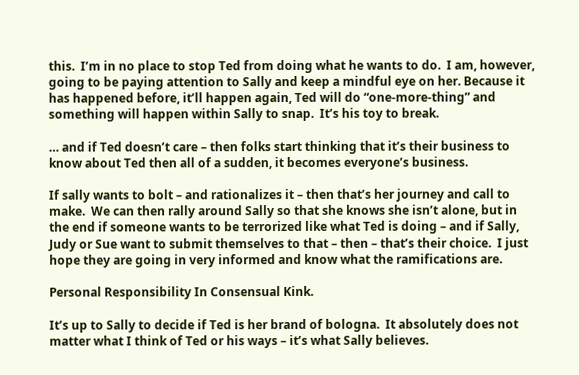this.  I’m in no place to stop Ted from doing what he wants to do.  I am, however, going to be paying attention to Sally and keep a mindful eye on her. Because it has happened before, it’ll happen again, Ted will do “one-more-thing” and something will happen within Sally to snap.  It’s his toy to break.

… and if Ted doesn’t care – then folks start thinking that it’s their business to know about Ted then all of a sudden, it becomes everyone’s business.

If sally wants to bolt – and rationalizes it – then that’s her journey and call to make.  We can then rally around Sally so that she knows she isn’t alone, but in the end if someone wants to be terrorized like what Ted is doing – and if Sally, Judy or Sue want to submit themselves to that – then – that’s their choice.  I just hope they are going in very informed and know what the ramifications are.

Personal Responsibility In Consensual Kink.

It’s up to Sally to decide if Ted is her brand of bologna.  It absolutely does not matter what I think of Ted or his ways – it’s what Sally believes.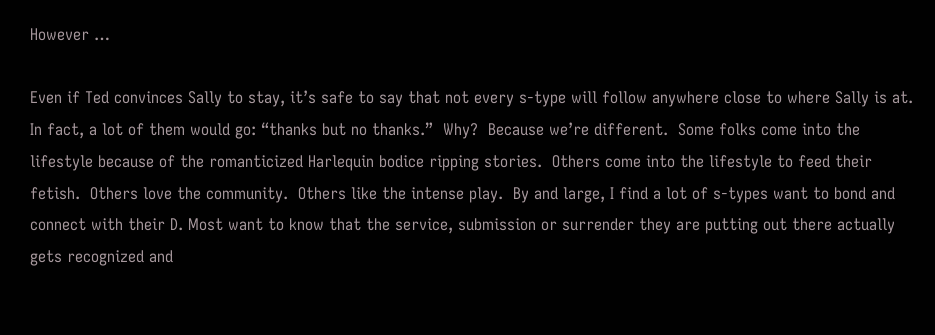However …

Even if Ted convinces Sally to stay, it’s safe to say that not every s-type will follow anywhere close to where Sally is at.  In fact, a lot of them would go: “thanks but no thanks.”  Why?  Because we’re different.  Some folks come into the lifestyle because of the romanticized Harlequin bodice ripping stories.  Others come into the lifestyle to feed their fetish.  Others love the community.  Others like the intense play.  By and large, I find a lot of s-types want to bond and connect with their D. Most want to know that the service, submission or surrender they are putting out there actually gets recognized and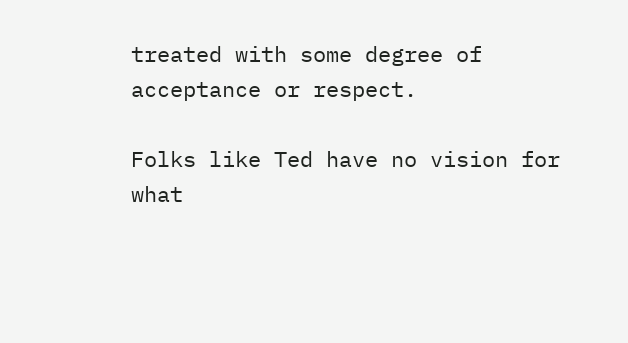treated with some degree of acceptance or respect.

Folks like Ted have no vision for what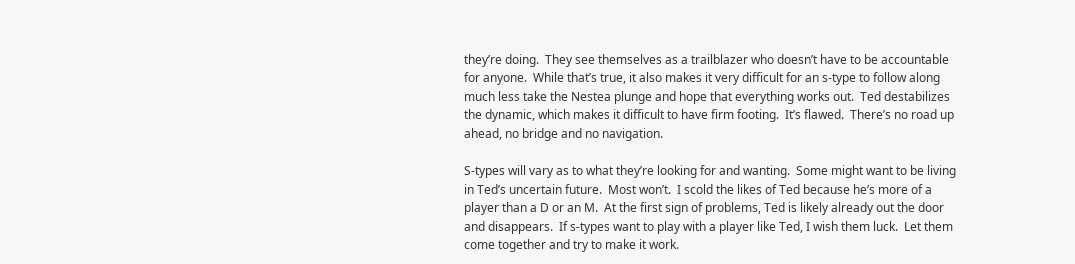they’re doing.  They see themselves as a trailblazer who doesn’t have to be accountable for anyone.  While that’s true, it also makes it very difficult for an s-type to follow along much less take the Nestea plunge and hope that everything works out.  Ted destabilizes the dynamic, which makes it difficult to have firm footing.  It’s flawed.  There’s no road up ahead, no bridge and no navigation.

S-types will vary as to what they’re looking for and wanting.  Some might want to be living in Ted’s uncertain future.  Most won’t.  I scold the likes of Ted because he’s more of a player than a D or an M.  At the first sign of problems, Ted is likely already out the door and disappears.  If s-types want to play with a player like Ted, I wish them luck.  Let them come together and try to make it work.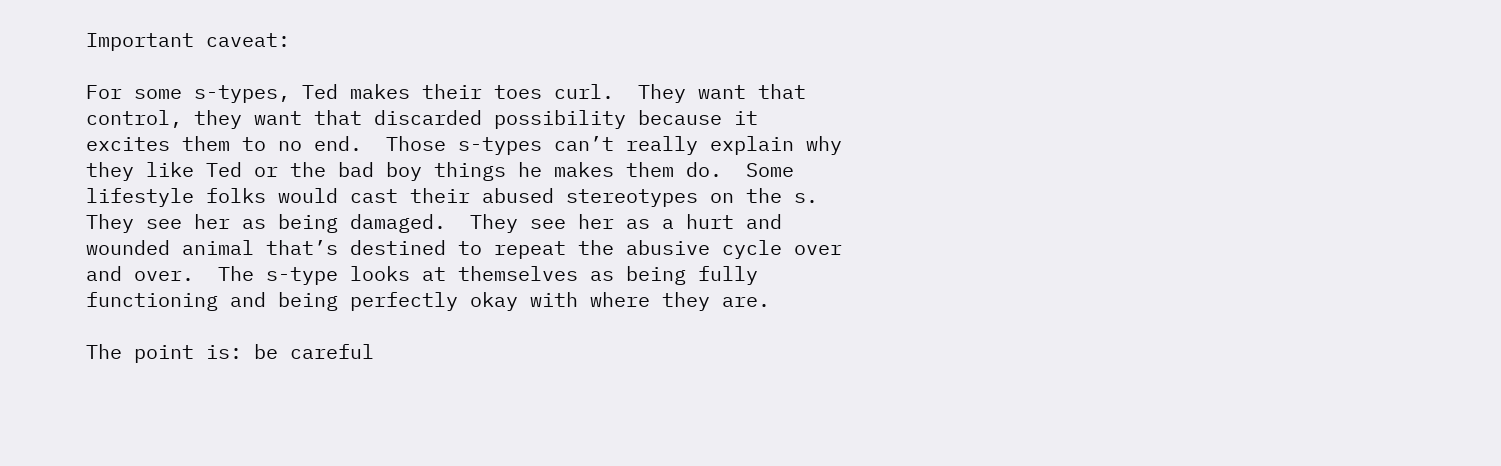Important caveat:

For some s-types, Ted makes their toes curl.  They want that control, they want that discarded possibility because it excites them to no end.  Those s-types can’t really explain why they like Ted or the bad boy things he makes them do.  Some lifestyle folks would cast their abused stereotypes on the s. They see her as being damaged.  They see her as a hurt and wounded animal that’s destined to repeat the abusive cycle over and over.  The s-type looks at themselves as being fully functioning and being perfectly okay with where they are.

The point is: be careful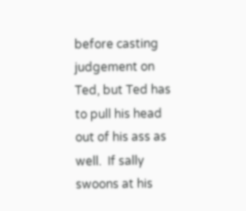before casting judgement on Ted, but Ted has to pull his head out of his ass as well.  If sally swoons at his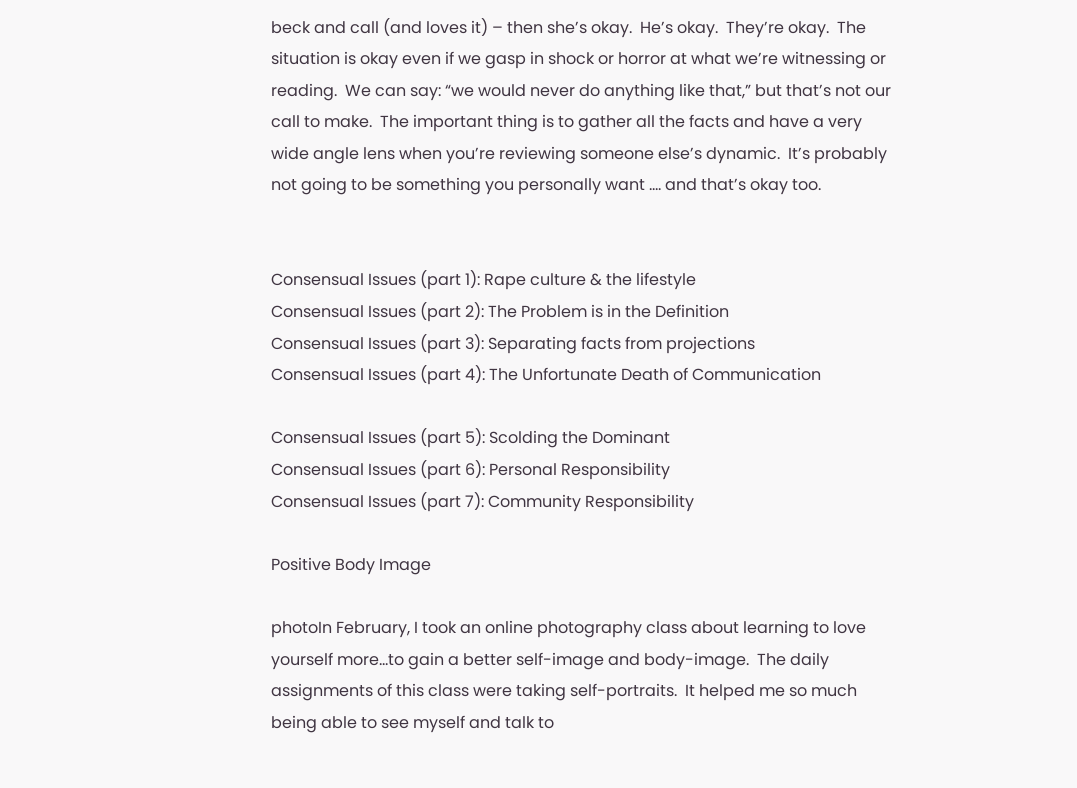beck and call (and loves it) – then she’s okay.  He’s okay.  They’re okay.  The situation is okay even if we gasp in shock or horror at what we’re witnessing or reading.  We can say: “we would never do anything like that,” but that’s not our call to make.  The important thing is to gather all the facts and have a very wide angle lens when you’re reviewing someone else’s dynamic.  It’s probably not going to be something you personally want …. and that’s okay too.


Consensual Issues (part 1): Rape culture & the lifestyle
Consensual Issues (part 2): The Problem is in the Definition
Consensual Issues (part 3): Separating facts from projections
Consensual Issues (part 4): The Unfortunate Death of Communication

Consensual Issues (part 5): Scolding the Dominant
Consensual Issues (part 6): Personal Responsibility
Consensual Issues (part 7): Community Responsibility

Positive Body Image

photoIn February, I took an online photography class about learning to love yourself more…to gain a better self-image and body-image.  The daily assignments of this class were taking self-portraits.  It helped me so much being able to see myself and talk to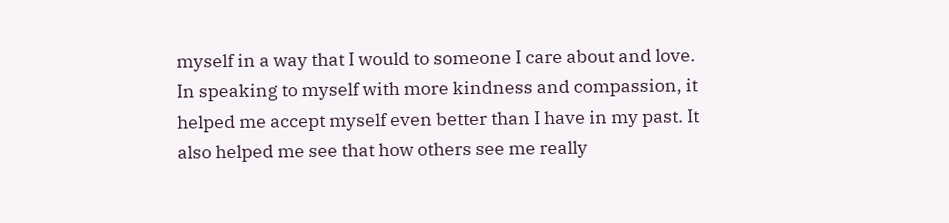myself in a way that I would to someone I care about and love.  In speaking to myself with more kindness and compassion, it helped me accept myself even better than I have in my past. It also helped me see that how others see me really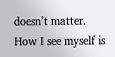doesn’t matter.  How I see myself is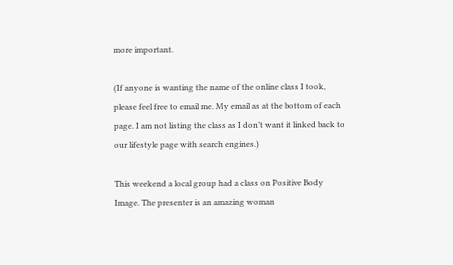more important.

(If anyone is wanting the name of the online class I took, please feel free to email me. My email as at the bottom of each page. I am not listing the class as I don’t want it linked back to our lifestyle page with search engines.)

This weekend a local group had a class on Positive Body Image. The presenter is an amazing woman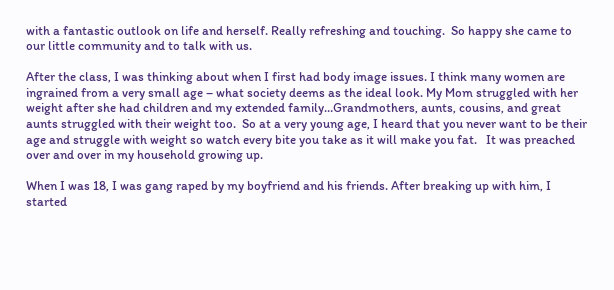with a fantastic outlook on life and herself. Really refreshing and touching.  So happy she came to our little community and to talk with us.

After the class, I was thinking about when I first had body image issues. I think many women are ingrained from a very small age – what society deems as the ideal look. My Mom struggled with her weight after she had children and my extended family…Grandmothers, aunts, cousins, and great aunts struggled with their weight too.  So at a very young age, I heard that you never want to be their age and struggle with weight so watch every bite you take as it will make you fat.   It was preached over and over in my household growing up.

When I was 18, I was gang raped by my boyfriend and his friends. After breaking up with him, I started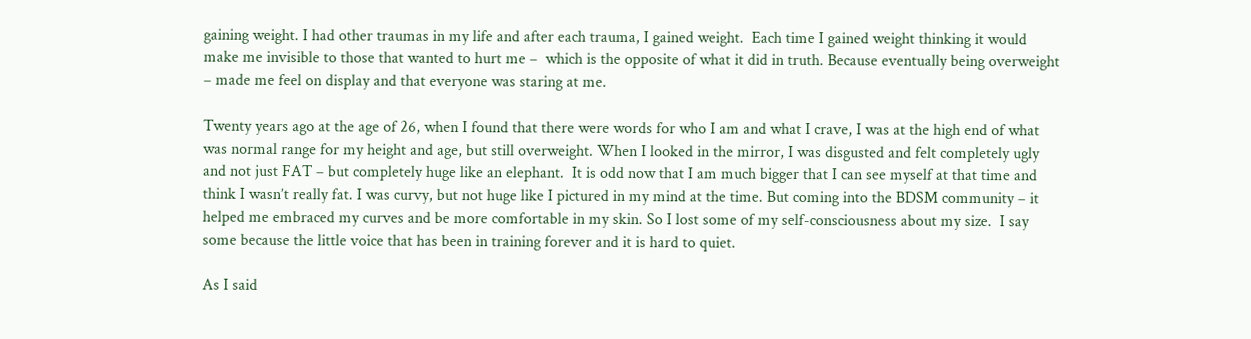gaining weight. I had other traumas in my life and after each trauma, I gained weight.  Each time I gained weight thinking it would make me invisible to those that wanted to hurt me –  which is the opposite of what it did in truth. Because eventually being overweight – made me feel on display and that everyone was staring at me.

Twenty years ago at the age of 26, when I found that there were words for who I am and what I crave, I was at the high end of what was normal range for my height and age, but still overweight. When I looked in the mirror, I was disgusted and felt completely ugly and not just FAT – but completely huge like an elephant.  It is odd now that I am much bigger that I can see myself at that time and think I wasn’t really fat. I was curvy, but not huge like I pictured in my mind at the time. But coming into the BDSM community – it helped me embraced my curves and be more comfortable in my skin. So I lost some of my self-consciousness about my size.  I say some because the little voice that has been in training forever and it is hard to quiet.

As I said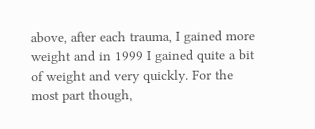above, after each trauma, I gained more weight and in 1999 I gained quite a bit of weight and very quickly. For the most part though,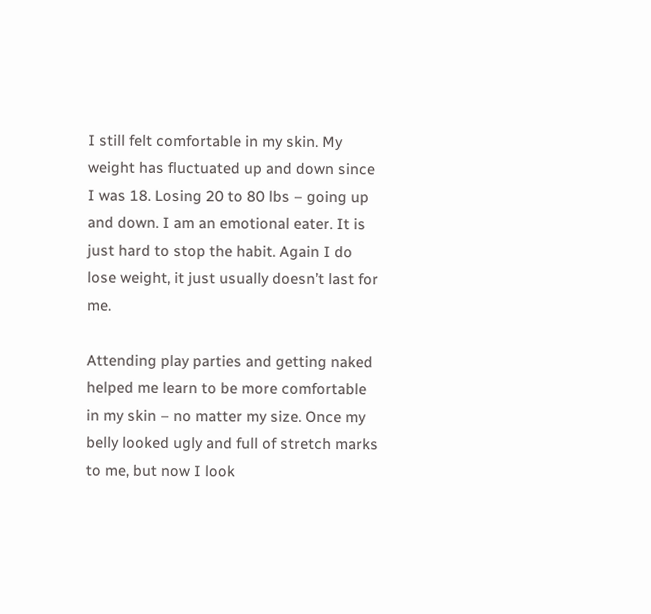I still felt comfortable in my skin. My weight has fluctuated up and down since I was 18. Losing 20 to 80 lbs – going up and down. I am an emotional eater. It is just hard to stop the habit. Again I do lose weight, it just usually doesn’t last for me.

Attending play parties and getting naked helped me learn to be more comfortable in my skin – no matter my size. Once my belly looked ugly and full of stretch marks to me, but now I look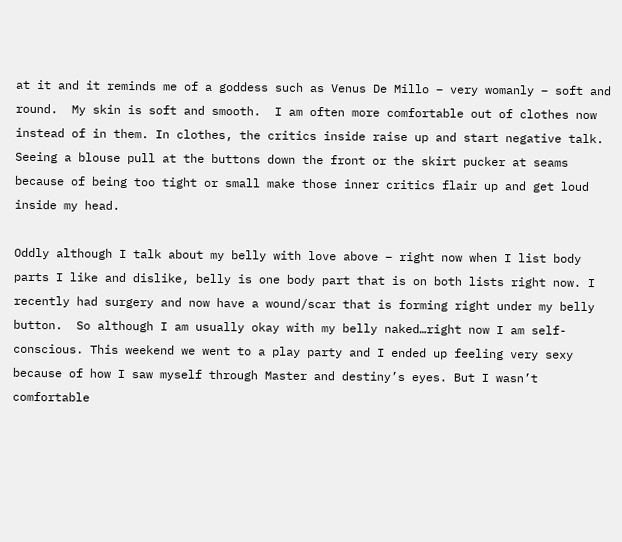at it and it reminds me of a goddess such as Venus De Millo – very womanly – soft and round.  My skin is soft and smooth.  I am often more comfortable out of clothes now instead of in them. In clothes, the critics inside raise up and start negative talk. Seeing a blouse pull at the buttons down the front or the skirt pucker at seams because of being too tight or small make those inner critics flair up and get loud inside my head.

Oddly although I talk about my belly with love above – right now when I list body parts I like and dislike, belly is one body part that is on both lists right now. I recently had surgery and now have a wound/scar that is forming right under my belly button.  So although I am usually okay with my belly naked…right now I am self-conscious. This weekend we went to a play party and I ended up feeling very sexy because of how I saw myself through Master and destiny’s eyes. But I wasn’t comfortable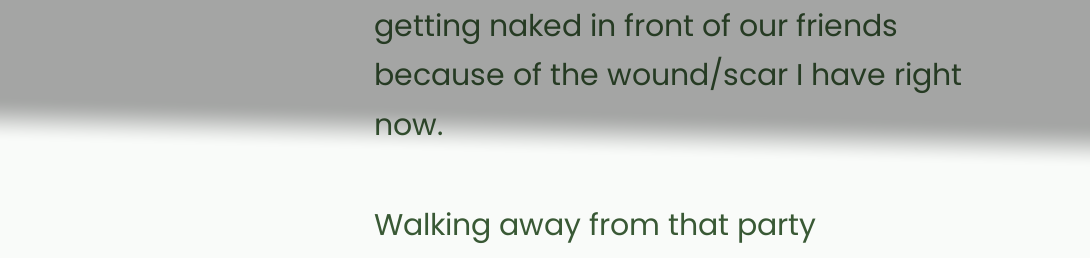getting naked in front of our friends because of the wound/scar I have right now.

Walking away from that party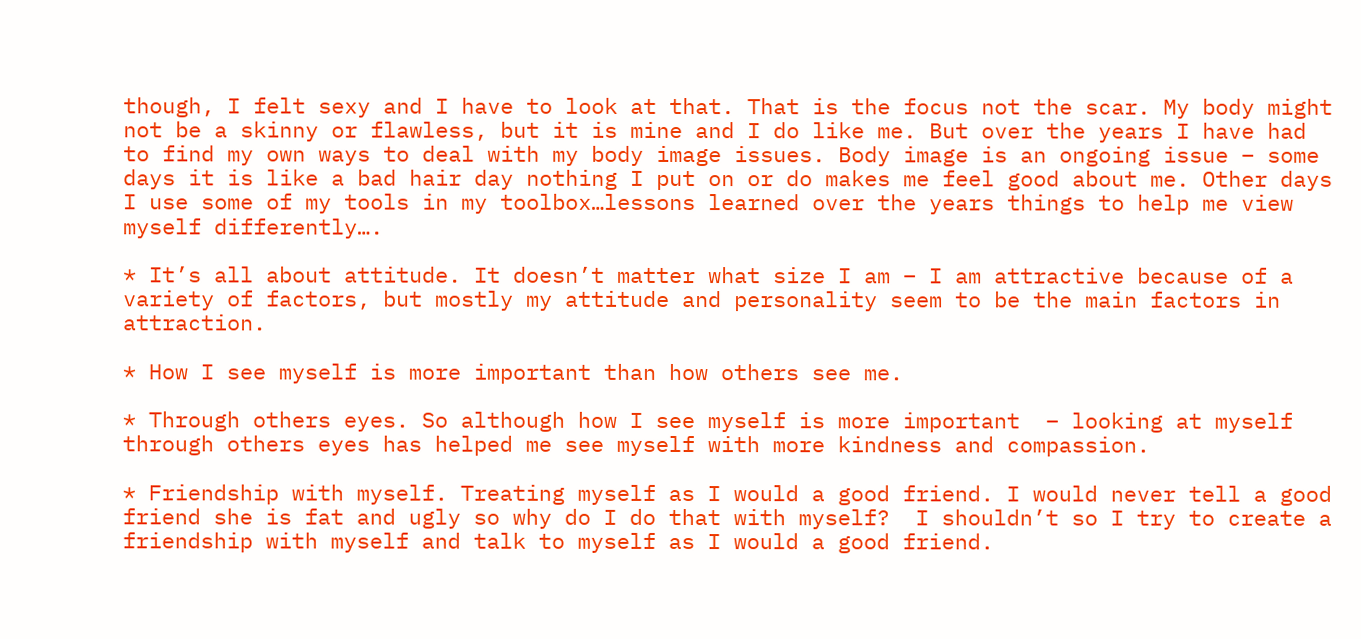though, I felt sexy and I have to look at that. That is the focus not the scar. My body might not be a skinny or flawless, but it is mine and I do like me. But over the years I have had to find my own ways to deal with my body image issues. Body image is an ongoing issue – some days it is like a bad hair day nothing I put on or do makes me feel good about me. Other days I use some of my tools in my toolbox…lessons learned over the years things to help me view myself differently….

* It’s all about attitude. It doesn’t matter what size I am – I am attractive because of a variety of factors, but mostly my attitude and personality seem to be the main factors in attraction.

* How I see myself is more important than how others see me.

* Through others eyes. So although how I see myself is more important  – looking at myself through others eyes has helped me see myself with more kindness and compassion.

* Friendship with myself. Treating myself as I would a good friend. I would never tell a good friend she is fat and ugly so why do I do that with myself?  I shouldn’t so I try to create a friendship with myself and talk to myself as I would a good friend.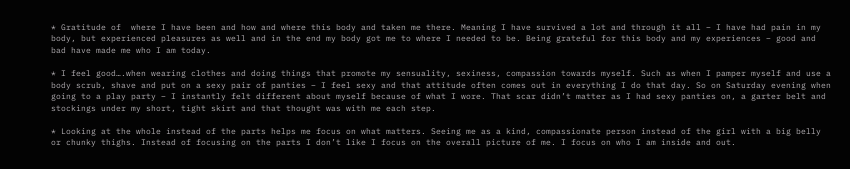* Gratitude of  where I have been and how and where this body and taken me there. Meaning I have survived a lot and through it all – I have had pain in my body, but experienced pleasures as well and in the end my body got me to where I needed to be. Being grateful for this body and my experiences – good and bad have made me who I am today.

* I feel good….when wearing clothes and doing things that promote my sensuality, sexiness, compassion towards myself. Such as when I pamper myself and use a body scrub, shave and put on a sexy pair of panties – I feel sexy and that attitude often comes out in everything I do that day. So on Saturday evening when going to a play party – I instantly felt different about myself because of what I wore. That scar didn’t matter as I had sexy panties on, a garter belt and stockings under my short, tight skirt and that thought was with me each step.

* Looking at the whole instead of the parts helps me focus on what matters. Seeing me as a kind, compassionate person instead of the girl with a big belly or chunky thighs. Instead of focusing on the parts I don’t like I focus on the overall picture of me. I focus on who I am inside and out.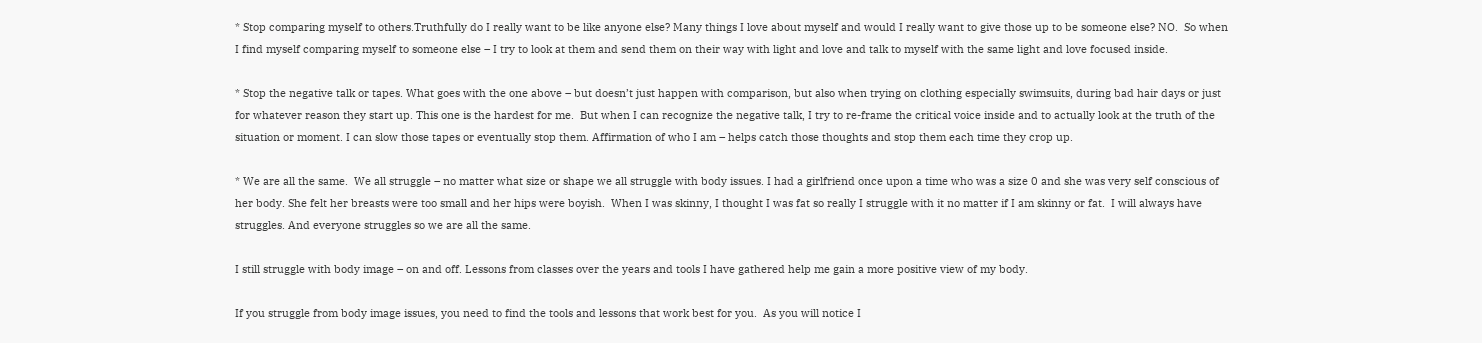* Stop comparing myself to others.Truthfully do I really want to be like anyone else? Many things I love about myself and would I really want to give those up to be someone else? NO.  So when I find myself comparing myself to someone else – I try to look at them and send them on their way with light and love and talk to myself with the same light and love focused inside.

* Stop the negative talk or tapes. What goes with the one above – but doesn’t just happen with comparison, but also when trying on clothing especially swimsuits, during bad hair days or just for whatever reason they start up. This one is the hardest for me.  But when I can recognize the negative talk, I try to re-frame the critical voice inside and to actually look at the truth of the situation or moment. I can slow those tapes or eventually stop them. Affirmation of who I am – helps catch those thoughts and stop them each time they crop up.

* We are all the same.  We all struggle – no matter what size or shape we all struggle with body issues. I had a girlfriend once upon a time who was a size 0 and she was very self conscious of her body. She felt her breasts were too small and her hips were boyish.  When I was skinny, I thought I was fat so really I struggle with it no matter if I am skinny or fat.  I will always have struggles. And everyone struggles so we are all the same.

I still struggle with body image – on and off. Lessons from classes over the years and tools I have gathered help me gain a more positive view of my body.

If you struggle from body image issues, you need to find the tools and lessons that work best for you.  As you will notice I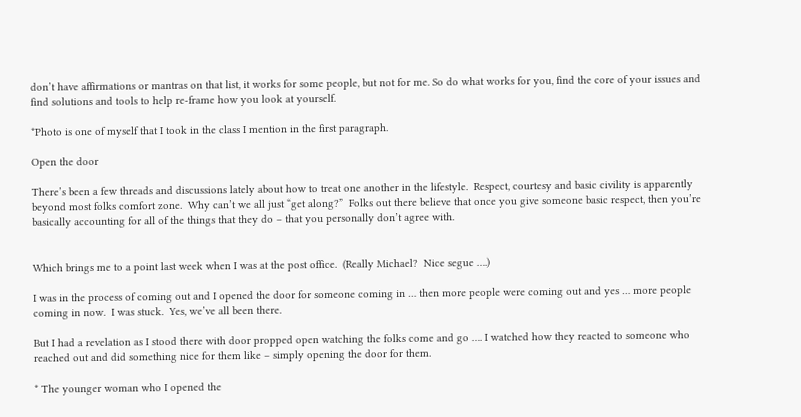don’t have affirmations or mantras on that list, it works for some people, but not for me. So do what works for you, find the core of your issues and find solutions and tools to help re-frame how you look at yourself.

*Photo is one of myself that I took in the class I mention in the first paragraph.

Open the door

There’s been a few threads and discussions lately about how to treat one another in the lifestyle.  Respect, courtesy and basic civility is apparently beyond most folks comfort zone.  Why can’t we all just “get along?”  Folks out there believe that once you give someone basic respect, then you’re basically accounting for all of the things that they do – that you personally don’t agree with.


Which brings me to a point last week when I was at the post office.  (Really Michael?  Nice segue ….)

I was in the process of coming out and I opened the door for someone coming in … then more people were coming out and yes … more people coming in now.  I was stuck.  Yes, we’ve all been there.

But I had a revelation as I stood there with door propped open watching the folks come and go …. I watched how they reacted to someone who reached out and did something nice for them like – simply opening the door for them.

* The younger woman who I opened the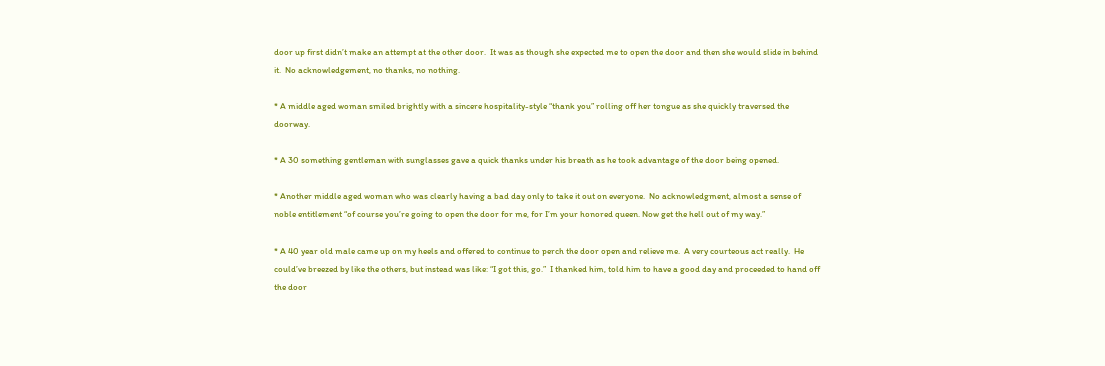door up first didn’t make an attempt at the other door.  It was as though she expected me to open the door and then she would slide in behind it.  No acknowledgement, no thanks, no nothing.

* A middle aged woman smiled brightly with a sincere hospitality-style “thank you” rolling off her tongue as she quickly traversed the doorway.

* A 30 something gentleman with sunglasses gave a quick thanks under his breath as he took advantage of the door being opened.

* Another middle aged woman who was clearly having a bad day only to take it out on everyone.  No acknowledgment, almost a sense of noble entitlement “of course you’re going to open the door for me, for I’m your honored queen. Now get the hell out of my way.”

* A 40 year old male came up on my heels and offered to continue to perch the door open and relieve me.  A very courteous act really.  He could’ve breezed by like the others, but instead was like: “I got this, go.”  I thanked him, told him to have a good day and proceeded to hand off the door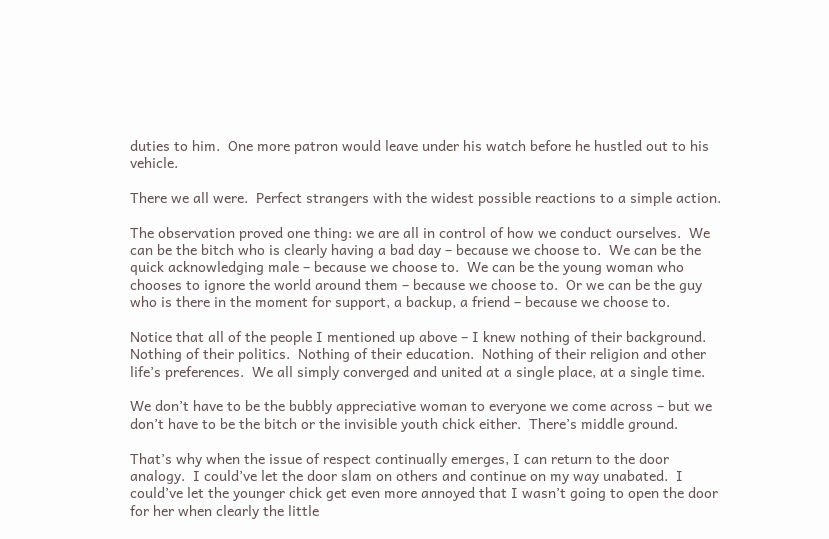duties to him.  One more patron would leave under his watch before he hustled out to his vehicle.

There we all were.  Perfect strangers with the widest possible reactions to a simple action.

The observation proved one thing: we are all in control of how we conduct ourselves.  We can be the bitch who is clearly having a bad day – because we choose to.  We can be the quick acknowledging male – because we choose to.  We can be the young woman who chooses to ignore the world around them – because we choose to.  Or we can be the guy who is there in the moment for support, a backup, a friend – because we choose to.

Notice that all of the people I mentioned up above – I knew nothing of their background.  Nothing of their politics.  Nothing of their education.  Nothing of their religion and other life’s preferences.  We all simply converged and united at a single place, at a single time.

We don’t have to be the bubbly appreciative woman to everyone we come across – but we don’t have to be the bitch or the invisible youth chick either.  There’s middle ground.

That’s why when the issue of respect continually emerges, I can return to the door analogy.  I could’ve let the door slam on others and continue on my way unabated.  I could’ve let the younger chick get even more annoyed that I wasn’t going to open the door for her when clearly the little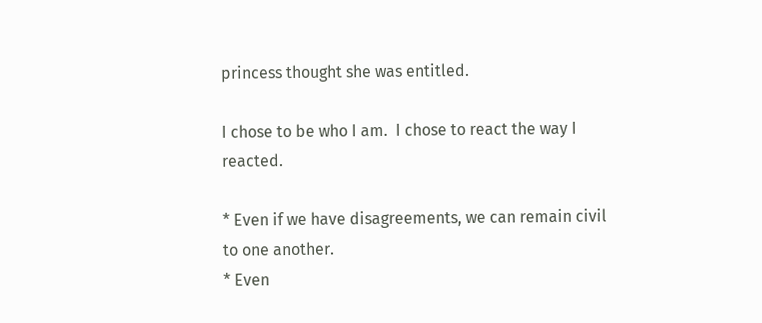princess thought she was entitled.

I chose to be who I am.  I chose to react the way I reacted.

* Even if we have disagreements, we can remain civil to one another.
* Even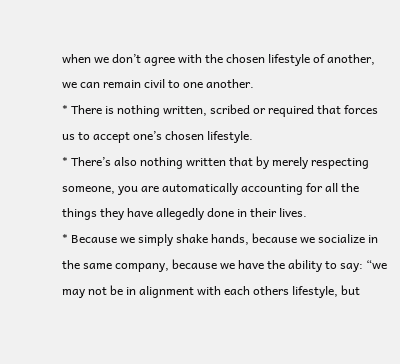when we don’t agree with the chosen lifestyle of another, we can remain civil to one another.
* There is nothing written, scribed or required that forces us to accept one’s chosen lifestyle.
* There’s also nothing written that by merely respecting someone, you are automatically accounting for all the things they have allegedly done in their lives.
* Because we simply shake hands, because we socialize in the same company, because we have the ability to say: “we may not be in alignment with each others lifestyle, but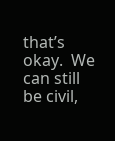that’s okay.  We can still be civil,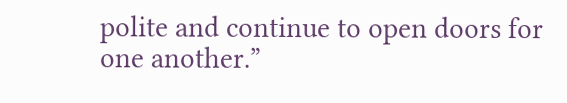polite and continue to open doors for one another.”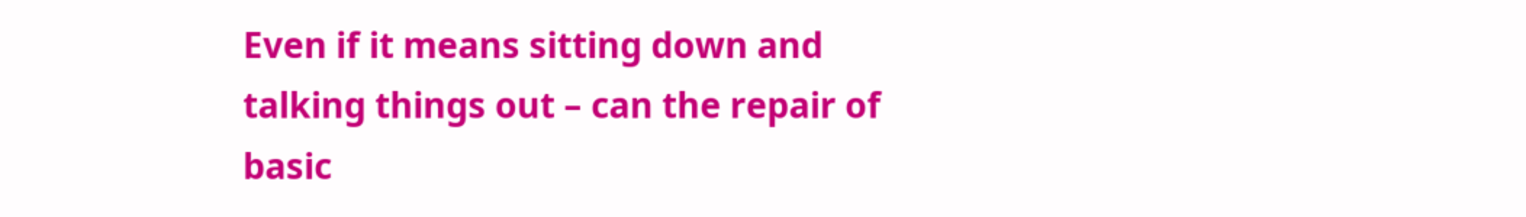Even if it means sitting down and talking things out – can the repair of basic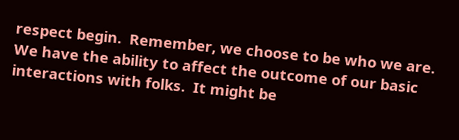respect begin.  Remember, we choose to be who we are.  We have the ability to affect the outcome of our basic interactions with folks.  It might be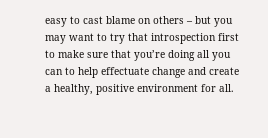easy to cast blame on others – but you may want to try that introspection first to make sure that you’re doing all you can to help effectuate change and create a healthy, positive environment for all.